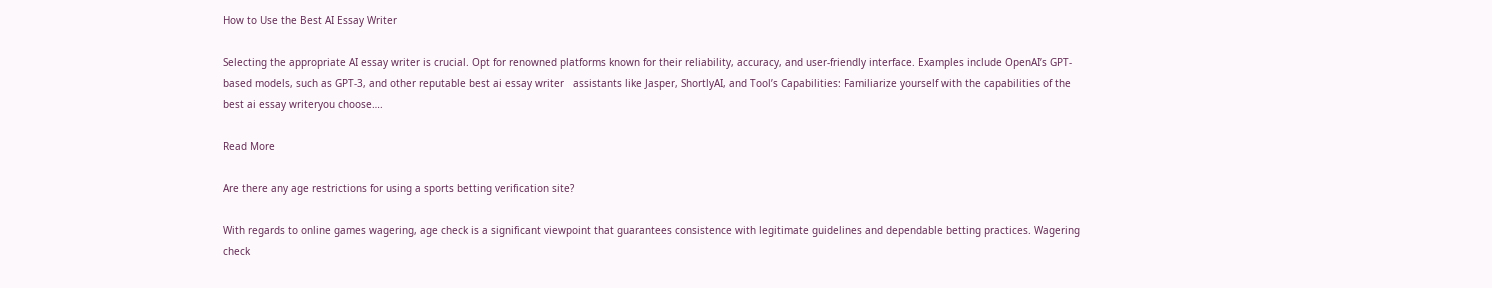How to Use the Best AI Essay Writer

Selecting the appropriate AI essay writer is crucial. Opt for renowned platforms known for their reliability, accuracy, and user-friendly interface. Examples include OpenAI’s GPT-based models, such as GPT-3, and other reputable best ai essay writer   assistants like Jasper, ShortlyAI, and Tool’s Capabilities: Familiarize yourself with the capabilities of the best ai essay writeryou choose….

Read More

Are there any age restrictions for using a sports betting verification site?

With regards to online games wagering, age check is a significant viewpoint that guarantees consistence with legitimate guidelines and dependable betting practices. Wagering check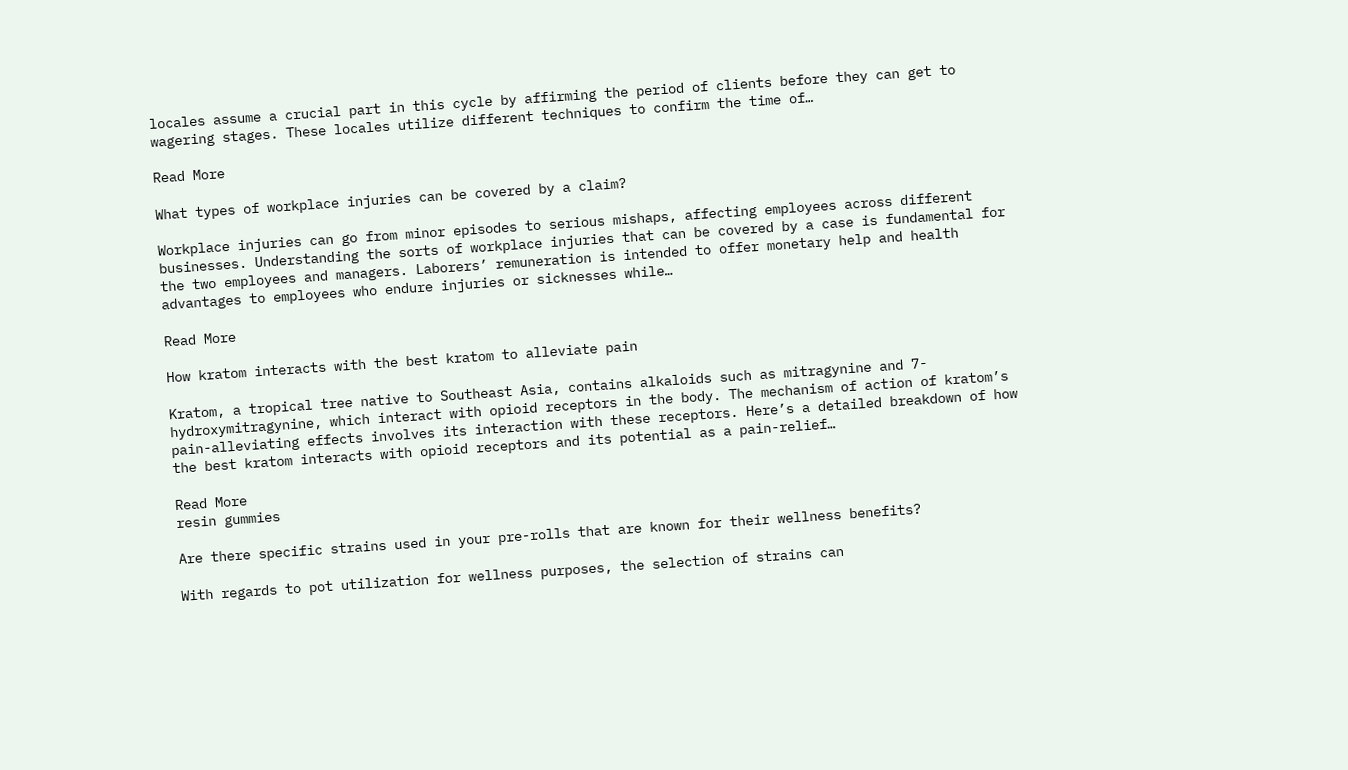locales assume a crucial part in this cycle by affirming the period of clients before they can get to wagering stages. These locales utilize different techniques to confirm the time of…

Read More

What types of workplace injuries can be covered by a claim?

Workplace injuries can go from minor episodes to serious mishaps, affecting employees across different businesses. Understanding the sorts of workplace injuries that can be covered by a case is fundamental for the two employees and managers. Laborers’ remuneration is intended to offer monetary help and health advantages to employees who endure injuries or sicknesses while…

Read More

How kratom interacts with the best kratom to alleviate pain

Kratom, a tropical tree native to Southeast Asia, contains alkaloids such as mitragynine and 7-hydroxymitragynine, which interact with opioid receptors in the body. The mechanism of action of kratom’s pain-alleviating effects involves its interaction with these receptors. Here’s a detailed breakdown of how the best kratom interacts with opioid receptors and its potential as a pain-relief…

Read More
resin gummies

Are there specific strains used in your pre-rolls that are known for their wellness benefits?

With regards to pot utilization for wellness purposes, the selection of strains can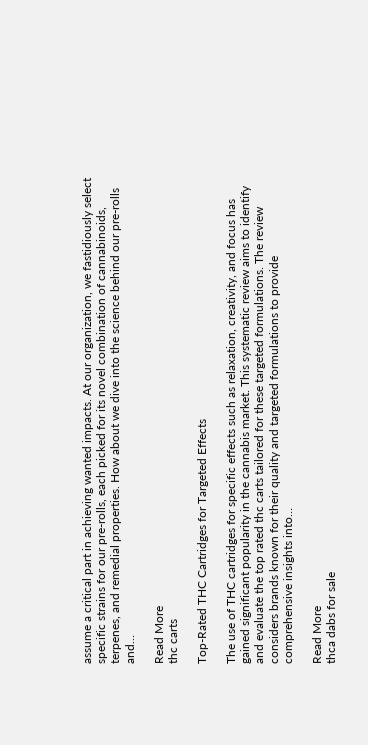assume a critical part in achieving wanted impacts. At our organization, we fastidiously select specific strains for our pre-rolls, each picked for its novel combination of cannabinoids, terpenes, and remedial properties. How about we dive into the science behind our pre-rolls and…

Read More
thc carts

Top-Rated THC Cartridges for Targeted Effects

The use of THC cartridges for specific effects such as relaxation, creativity, and focus has gained significant popularity in the cannabis market. This systematic review aims to identify and evaluate the top rated thc carts tailored for these targeted formulations. The review considers brands known for their quality and targeted formulations to provide comprehensive insights into…

Read More
thca dabs for sale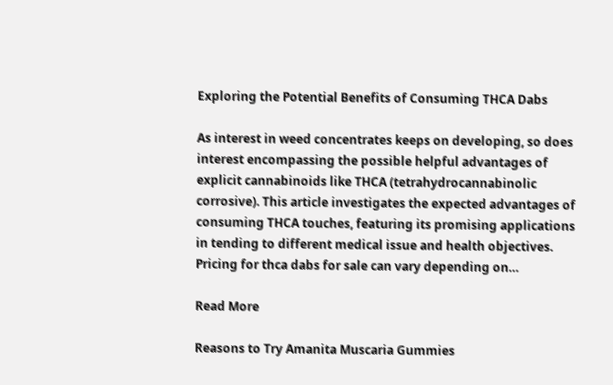Exploring the Potential Benefits of Consuming THCA Dabs

As interest in weed concentrates keeps on developing, so does interest encompassing the possible helpful advantages of explicit cannabinoids like THCA (tetrahydrocannabinolic corrosive). This article investigates the expected advantages of consuming THCA touches, featuring its promising applications in tending to different medical issue and health objectives. Pricing for thca dabs for sale can vary depending on…

Read More

Reasons to Try Amanita Muscaria Gummies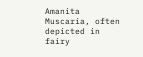Amanita Muscaria, often depicted in fairy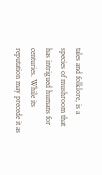tales and folklore, is a species of mushroom that has intrigued humans for centuries. While its reputation may precede it as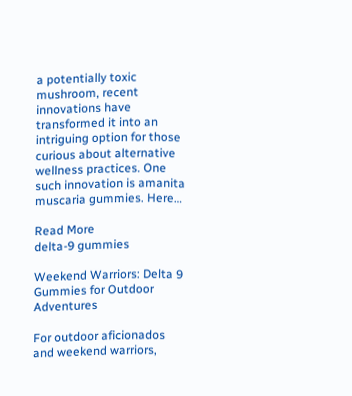a potentially toxic mushroom, recent innovations have transformed it into an intriguing option for those curious about alternative wellness practices. One such innovation is amanita muscaria gummies. Here…

Read More
delta-9 gummies

Weekend Warriors: Delta 9 Gummies for Outdoor Adventures

For outdoor aficionados and weekend warriors,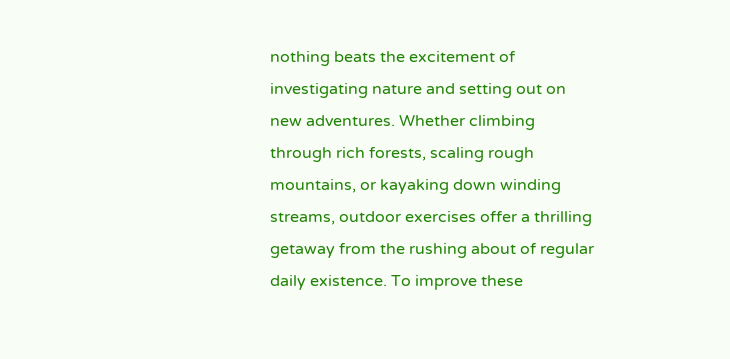nothing beats the excitement of investigating nature and setting out on new adventures. Whether climbing through rich forests, scaling rough mountains, or kayaking down winding streams, outdoor exercises offer a thrilling getaway from the rushing about of regular daily existence. To improve these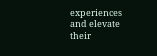experiences and elevate their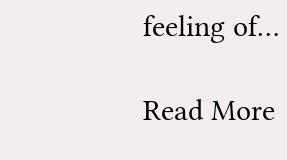feeling of…

Read More